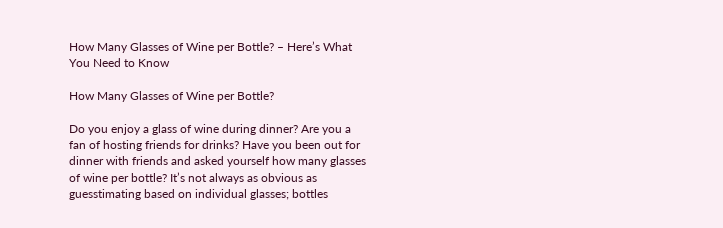How Many Glasses of Wine per Bottle? – Here’s What You Need to Know

How Many Glasses of Wine per Bottle?

Do you enjoy a glass of wine during dinner? Are you a fan of hosting friends for drinks? Have you been out for dinner with friends and asked yourself how many glasses of wine per bottle? It’s not always as obvious as guesstimating based on individual glasses; bottles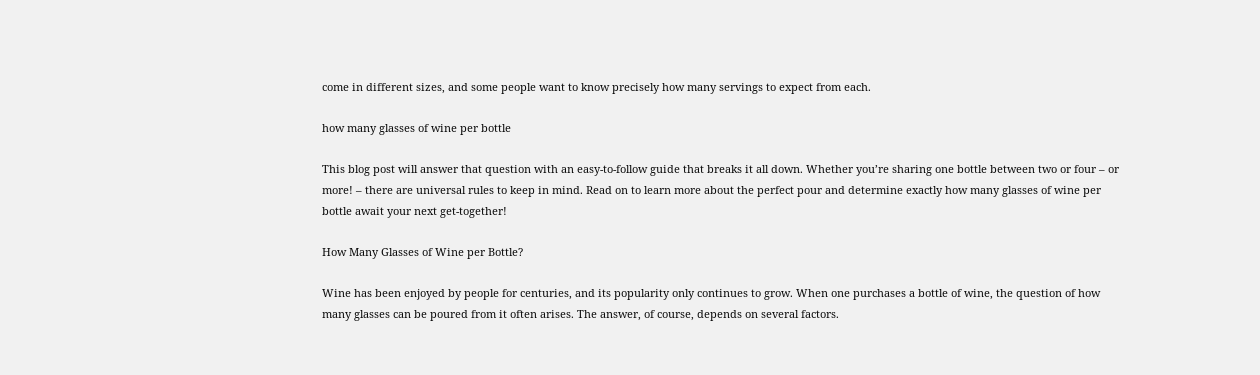come in different sizes, and some people want to know precisely how many servings to expect from each.

how many glasses of wine per bottle

This blog post will answer that question with an easy-to-follow guide that breaks it all down. Whether you’re sharing one bottle between two or four – or more! – there are universal rules to keep in mind. Read on to learn more about the perfect pour and determine exactly how many glasses of wine per bottle await your next get-together!

How Many Glasses of Wine per Bottle?

Wine has been enjoyed by people for centuries, and its popularity only continues to grow. When one purchases a bottle of wine, the question of how many glasses can be poured from it often arises. The answer, of course, depends on several factors.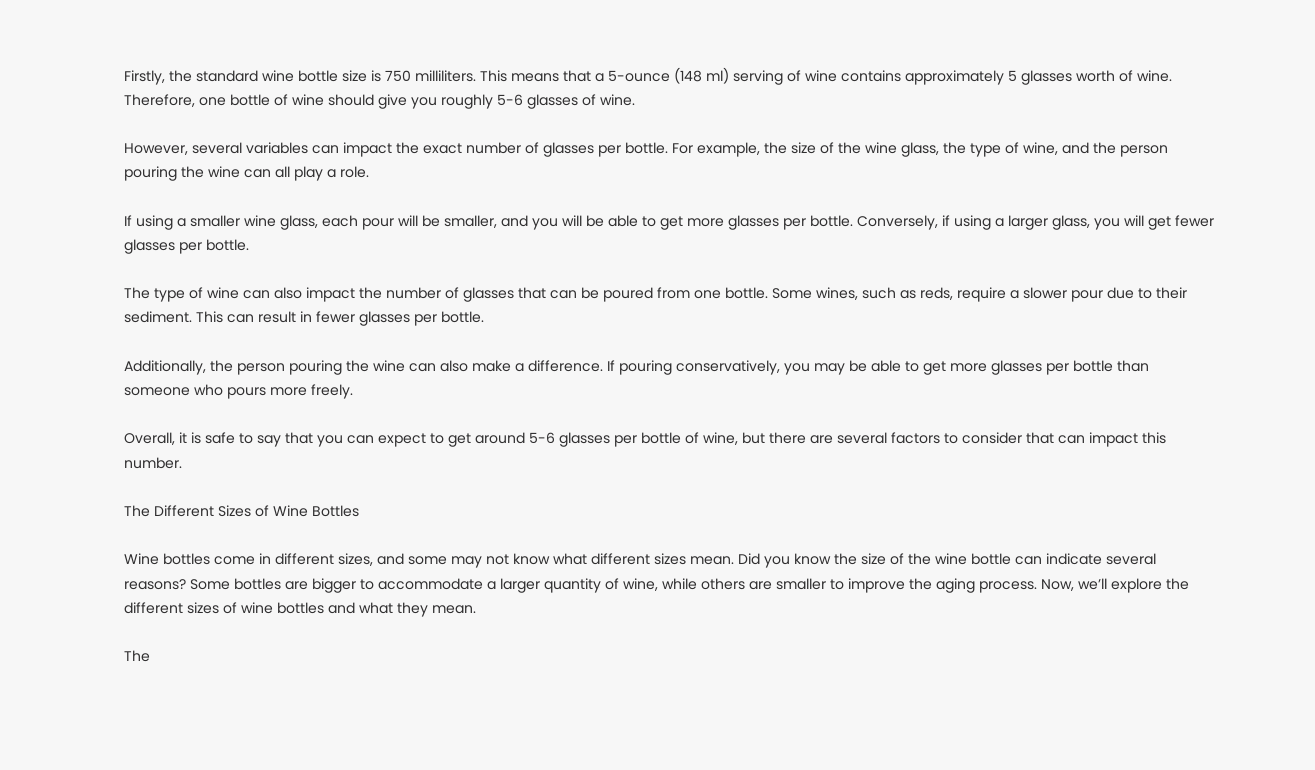Firstly, the standard wine bottle size is 750 milliliters. This means that a 5-ounce (148 ml) serving of wine contains approximately 5 glasses worth of wine. Therefore, one bottle of wine should give you roughly 5-6 glasses of wine.

However, several variables can impact the exact number of glasses per bottle. For example, the size of the wine glass, the type of wine, and the person pouring the wine can all play a role.

If using a smaller wine glass, each pour will be smaller, and you will be able to get more glasses per bottle. Conversely, if using a larger glass, you will get fewer glasses per bottle.

The type of wine can also impact the number of glasses that can be poured from one bottle. Some wines, such as reds, require a slower pour due to their sediment. This can result in fewer glasses per bottle.

Additionally, the person pouring the wine can also make a difference. If pouring conservatively, you may be able to get more glasses per bottle than someone who pours more freely.

Overall, it is safe to say that you can expect to get around 5-6 glasses per bottle of wine, but there are several factors to consider that can impact this number.

The Different Sizes of Wine Bottles

Wine bottles come in different sizes, and some may not know what different sizes mean. Did you know the size of the wine bottle can indicate several reasons? Some bottles are bigger to accommodate a larger quantity of wine, while others are smaller to improve the aging process. Now, we’ll explore the different sizes of wine bottles and what they mean.

The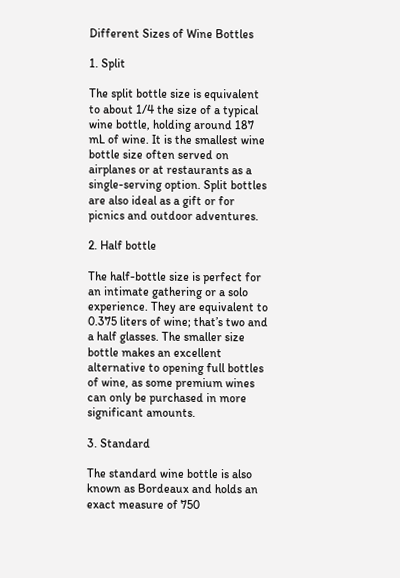Different Sizes of Wine Bottles

1. Split

The split bottle size is equivalent to about 1/4 the size of a typical wine bottle, holding around 187 mL of wine. It is the smallest wine bottle size often served on airplanes or at restaurants as a single-serving option. Split bottles are also ideal as a gift or for picnics and outdoor adventures.

2. Half bottle

The half-bottle size is perfect for an intimate gathering or a solo experience. They are equivalent to 0.375 liters of wine; that’s two and a half glasses. The smaller size bottle makes an excellent alternative to opening full bottles of wine, as some premium wines can only be purchased in more significant amounts.

3. Standard

The standard wine bottle is also known as Bordeaux and holds an exact measure of 750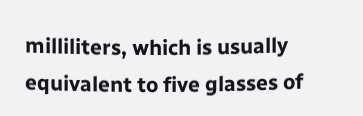milliliters, which is usually equivalent to five glasses of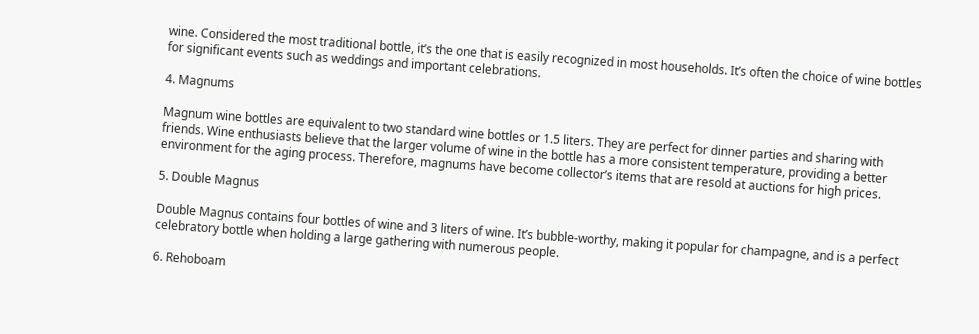wine. Considered the most traditional bottle, it’s the one that is easily recognized in most households. It’s often the choice of wine bottles for significant events such as weddings and important celebrations.

4. Magnums

Magnum wine bottles are equivalent to two standard wine bottles or 1.5 liters. They are perfect for dinner parties and sharing with friends. Wine enthusiasts believe that the larger volume of wine in the bottle has a more consistent temperature, providing a better environment for the aging process. Therefore, magnums have become collector’s items that are resold at auctions for high prices.

5. Double Magnus

Double Magnus contains four bottles of wine and 3 liters of wine. It’s bubble-worthy, making it popular for champagne, and is a perfect celebratory bottle when holding a large gathering with numerous people.

6. Rehoboam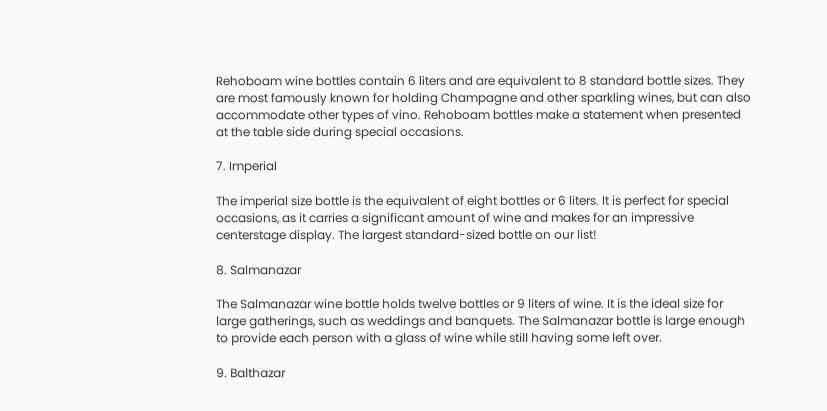Rehoboam wine bottles contain 6 liters and are equivalent to 8 standard bottle sizes. They are most famously known for holding Champagne and other sparkling wines, but can also accommodate other types of vino. Rehoboam bottles make a statement when presented at the table side during special occasions.

7. Imperial

The imperial size bottle is the equivalent of eight bottles or 6 liters. It is perfect for special occasions, as it carries a significant amount of wine and makes for an impressive centerstage display. The largest standard-sized bottle on our list!

8. Salmanazar

The Salmanazar wine bottle holds twelve bottles or 9 liters of wine. It is the ideal size for large gatherings, such as weddings and banquets. The Salmanazar bottle is large enough to provide each person with a glass of wine while still having some left over.

9. Balthazar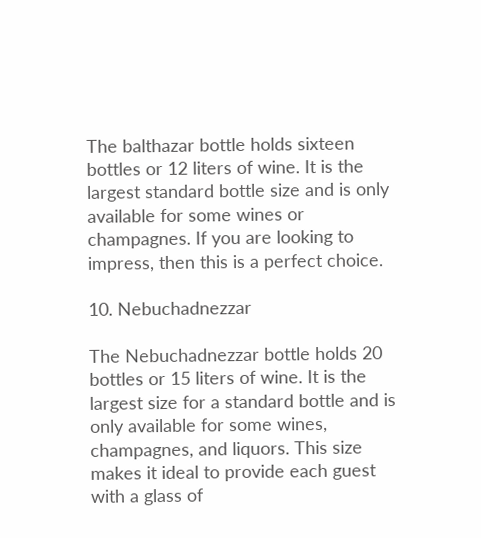The balthazar bottle holds sixteen bottles or 12 liters of wine. It is the largest standard bottle size and is only available for some wines or champagnes. If you are looking to impress, then this is a perfect choice.

10. Nebuchadnezzar

The Nebuchadnezzar bottle holds 20 bottles or 15 liters of wine. It is the largest size for a standard bottle and is only available for some wines, champagnes, and liquors. This size makes it ideal to provide each guest with a glass of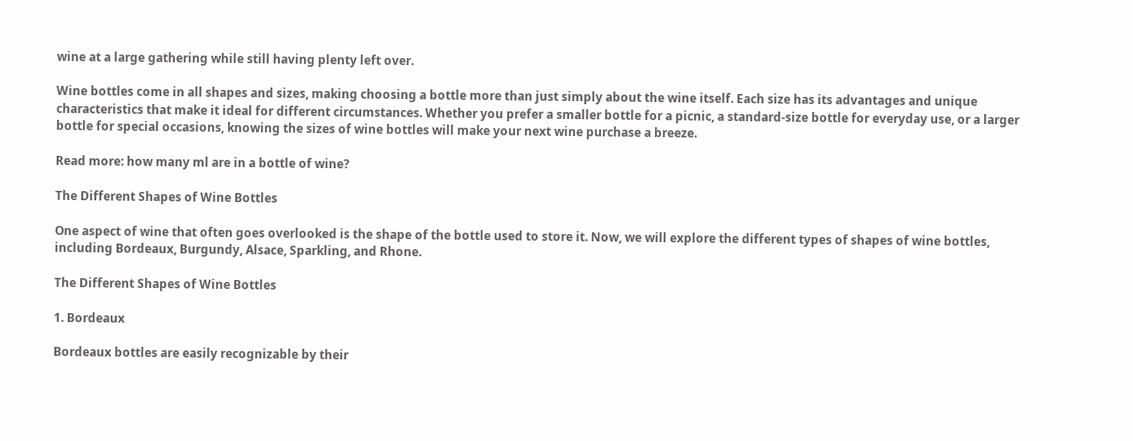wine at a large gathering while still having plenty left over.

Wine bottles come in all shapes and sizes, making choosing a bottle more than just simply about the wine itself. Each size has its advantages and unique characteristics that make it ideal for different circumstances. Whether you prefer a smaller bottle for a picnic, a standard-size bottle for everyday use, or a larger bottle for special occasions, knowing the sizes of wine bottles will make your next wine purchase a breeze.

Read more: how many ml are in a bottle of wine?

The Different Shapes of Wine Bottles

One aspect of wine that often goes overlooked is the shape of the bottle used to store it. Now, we will explore the different types of shapes of wine bottles, including Bordeaux, Burgundy, Alsace, Sparkling, and Rhone.

The Different Shapes of Wine Bottles

1. Bordeaux

Bordeaux bottles are easily recognizable by their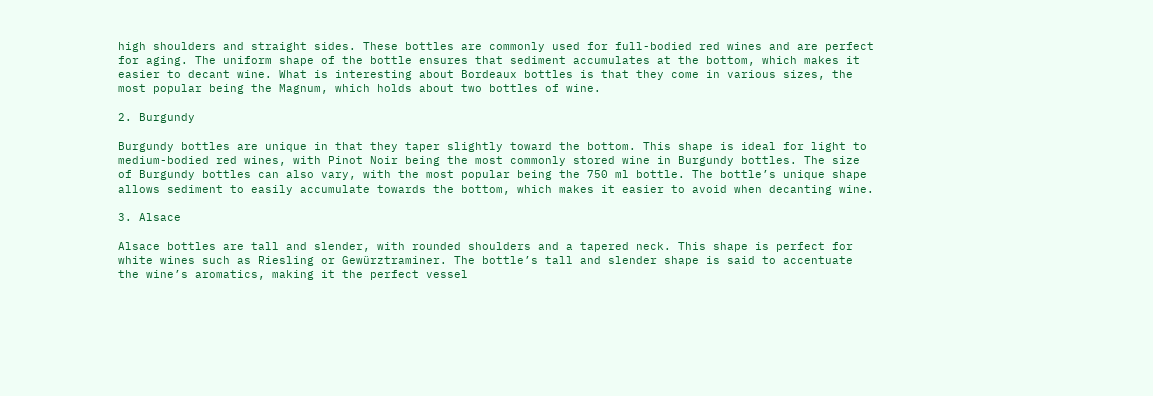high shoulders and straight sides. These bottles are commonly used for full-bodied red wines and are perfect for aging. The uniform shape of the bottle ensures that sediment accumulates at the bottom, which makes it easier to decant wine. What is interesting about Bordeaux bottles is that they come in various sizes, the most popular being the Magnum, which holds about two bottles of wine.

2. Burgundy

Burgundy bottles are unique in that they taper slightly toward the bottom. This shape is ideal for light to medium-bodied red wines, with Pinot Noir being the most commonly stored wine in Burgundy bottles. The size of Burgundy bottles can also vary, with the most popular being the 750 ml bottle. The bottle’s unique shape allows sediment to easily accumulate towards the bottom, which makes it easier to avoid when decanting wine.

3. Alsace

Alsace bottles are tall and slender, with rounded shoulders and a tapered neck. This shape is perfect for white wines such as Riesling or Gewürztraminer. The bottle’s tall and slender shape is said to accentuate the wine’s aromatics, making it the perfect vessel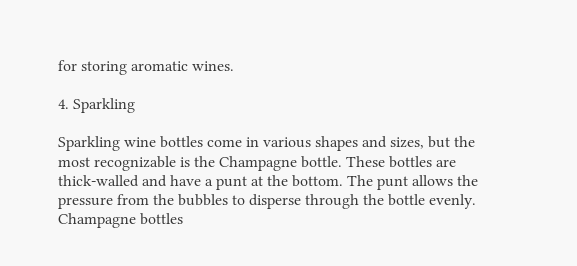for storing aromatic wines.

4. Sparkling

Sparkling wine bottles come in various shapes and sizes, but the most recognizable is the Champagne bottle. These bottles are thick-walled and have a punt at the bottom. The punt allows the pressure from the bubbles to disperse through the bottle evenly. Champagne bottles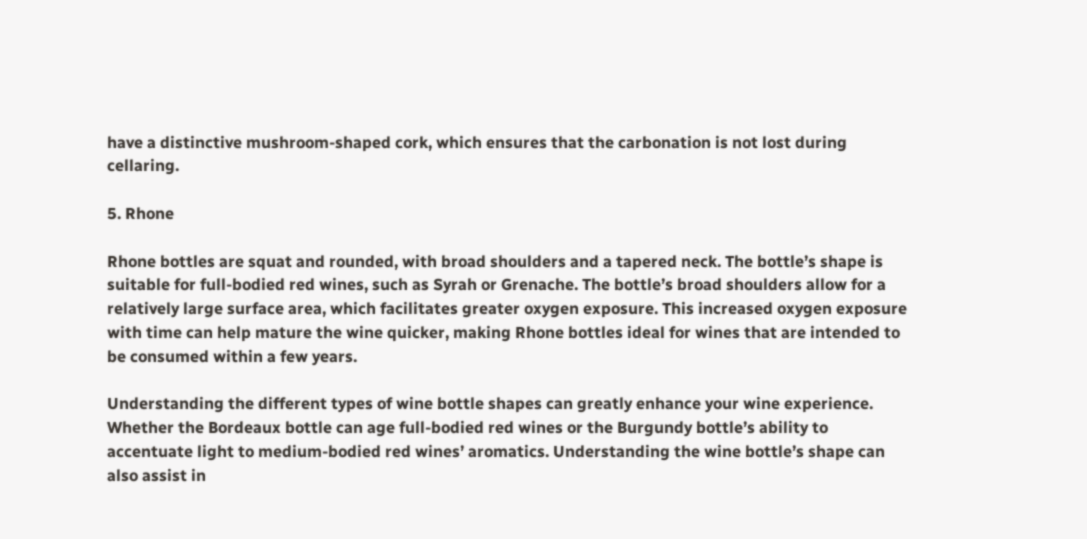have a distinctive mushroom-shaped cork, which ensures that the carbonation is not lost during cellaring.

5. Rhone

Rhone bottles are squat and rounded, with broad shoulders and a tapered neck. The bottle’s shape is suitable for full-bodied red wines, such as Syrah or Grenache. The bottle’s broad shoulders allow for a relatively large surface area, which facilitates greater oxygen exposure. This increased oxygen exposure with time can help mature the wine quicker, making Rhone bottles ideal for wines that are intended to be consumed within a few years.

Understanding the different types of wine bottle shapes can greatly enhance your wine experience. Whether the Bordeaux bottle can age full-bodied red wines or the Burgundy bottle’s ability to accentuate light to medium-bodied red wines’ aromatics. Understanding the wine bottle’s shape can also assist in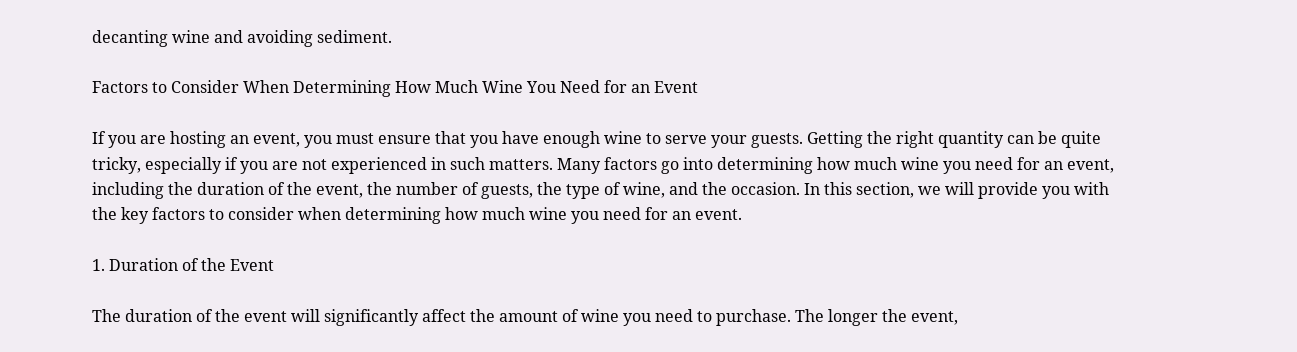decanting wine and avoiding sediment.

Factors to Consider When Determining How Much Wine You Need for an Event

If you are hosting an event, you must ensure that you have enough wine to serve your guests. Getting the right quantity can be quite tricky, especially if you are not experienced in such matters. Many factors go into determining how much wine you need for an event, including the duration of the event, the number of guests, the type of wine, and the occasion. In this section, we will provide you with the key factors to consider when determining how much wine you need for an event.

1. Duration of the Event

The duration of the event will significantly affect the amount of wine you need to purchase. The longer the event,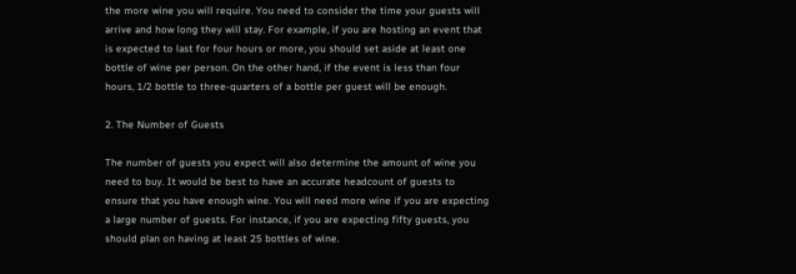the more wine you will require. You need to consider the time your guests will arrive and how long they will stay. For example, if you are hosting an event that is expected to last for four hours or more, you should set aside at least one bottle of wine per person. On the other hand, if the event is less than four hours, 1/2 bottle to three-quarters of a bottle per guest will be enough.

2. The Number of Guests

The number of guests you expect will also determine the amount of wine you need to buy. It would be best to have an accurate headcount of guests to ensure that you have enough wine. You will need more wine if you are expecting a large number of guests. For instance, if you are expecting fifty guests, you should plan on having at least 25 bottles of wine.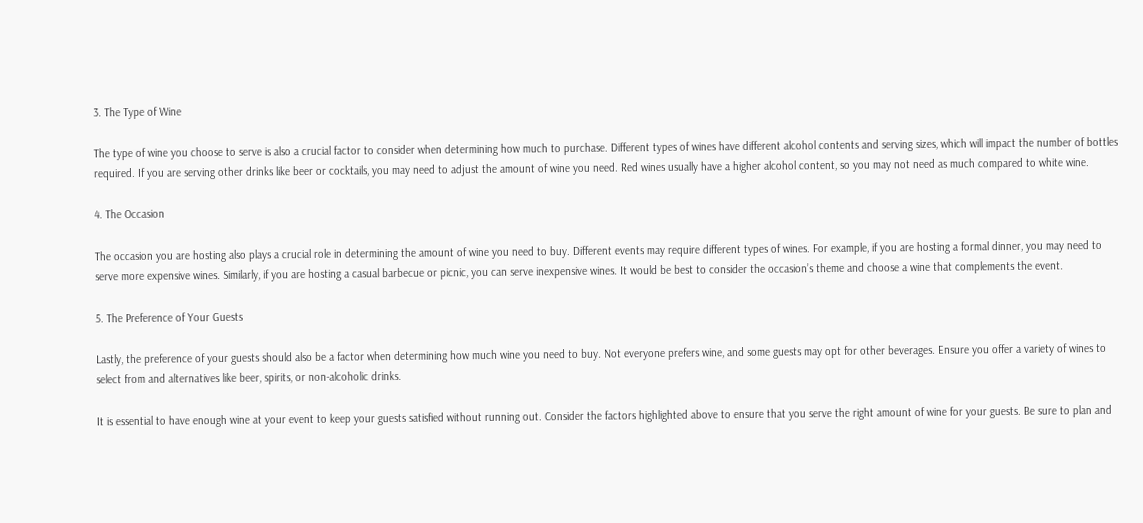3. The Type of Wine

The type of wine you choose to serve is also a crucial factor to consider when determining how much to purchase. Different types of wines have different alcohol contents and serving sizes, which will impact the number of bottles required. If you are serving other drinks like beer or cocktails, you may need to adjust the amount of wine you need. Red wines usually have a higher alcohol content, so you may not need as much compared to white wine.

4. The Occasion

The occasion you are hosting also plays a crucial role in determining the amount of wine you need to buy. Different events may require different types of wines. For example, if you are hosting a formal dinner, you may need to serve more expensive wines. Similarly, if you are hosting a casual barbecue or picnic, you can serve inexpensive wines. It would be best to consider the occasion’s theme and choose a wine that complements the event.

5. The Preference of Your Guests

Lastly, the preference of your guests should also be a factor when determining how much wine you need to buy. Not everyone prefers wine, and some guests may opt for other beverages. Ensure you offer a variety of wines to select from and alternatives like beer, spirits, or non-alcoholic drinks.

It is essential to have enough wine at your event to keep your guests satisfied without running out. Consider the factors highlighted above to ensure that you serve the right amount of wine for your guests. Be sure to plan and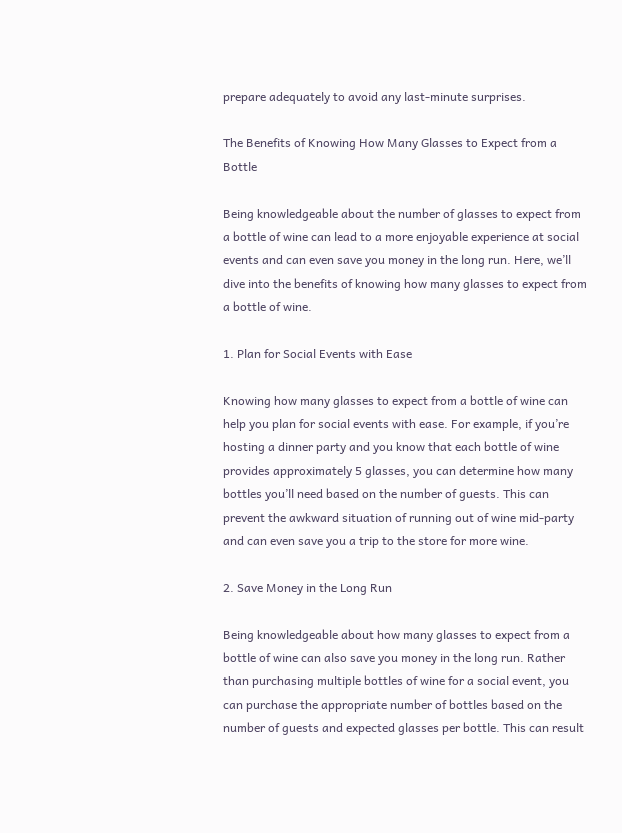prepare adequately to avoid any last-minute surprises.

The Benefits of Knowing How Many Glasses to Expect from a Bottle

Being knowledgeable about the number of glasses to expect from a bottle of wine can lead to a more enjoyable experience at social events and can even save you money in the long run. Here, we’ll dive into the benefits of knowing how many glasses to expect from a bottle of wine.

1. Plan for Social Events with Ease

Knowing how many glasses to expect from a bottle of wine can help you plan for social events with ease. For example, if you’re hosting a dinner party and you know that each bottle of wine provides approximately 5 glasses, you can determine how many bottles you’ll need based on the number of guests. This can prevent the awkward situation of running out of wine mid-party and can even save you a trip to the store for more wine.

2. Save Money in the Long Run

Being knowledgeable about how many glasses to expect from a bottle of wine can also save you money in the long run. Rather than purchasing multiple bottles of wine for a social event, you can purchase the appropriate number of bottles based on the number of guests and expected glasses per bottle. This can result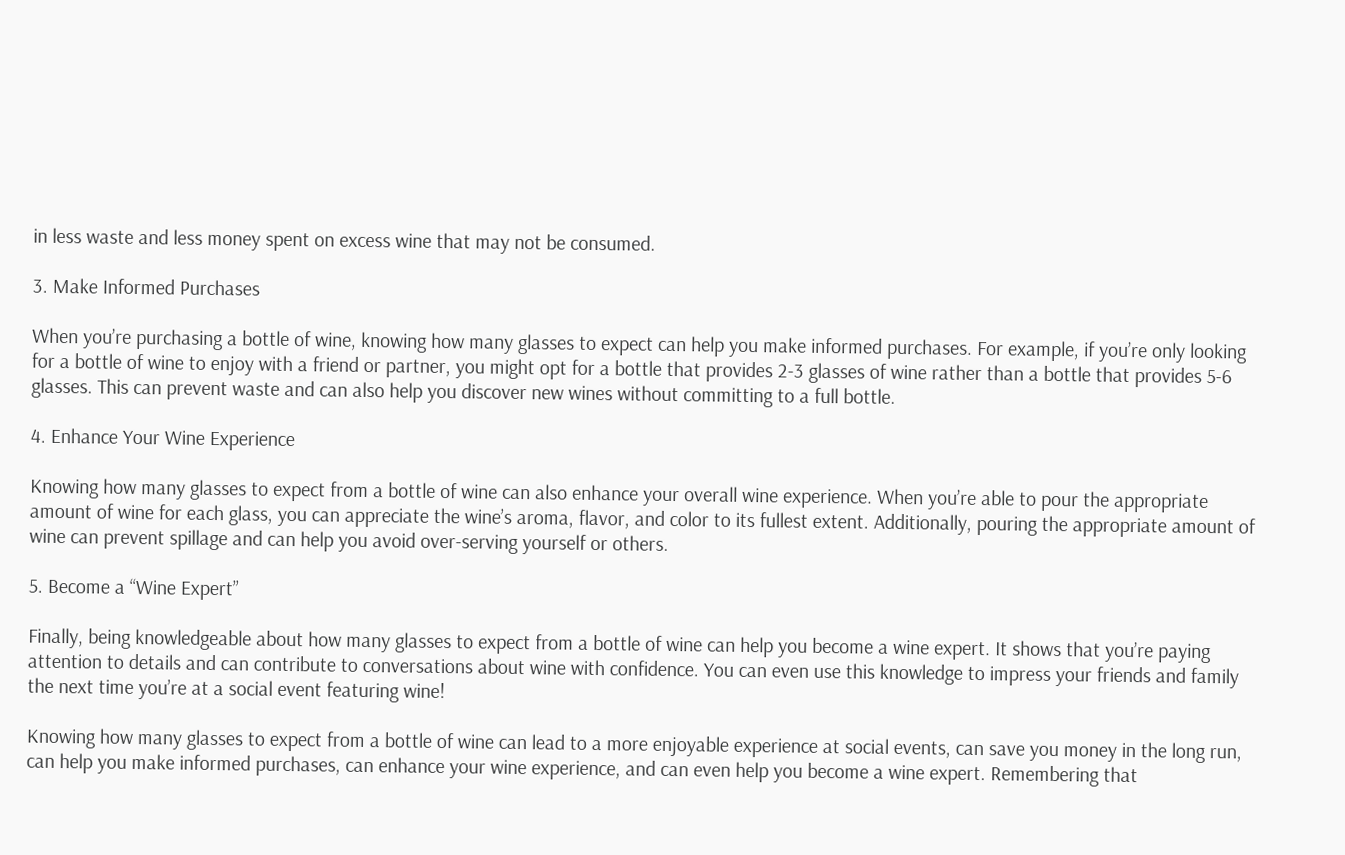in less waste and less money spent on excess wine that may not be consumed.

3. Make Informed Purchases

When you’re purchasing a bottle of wine, knowing how many glasses to expect can help you make informed purchases. For example, if you’re only looking for a bottle of wine to enjoy with a friend or partner, you might opt for a bottle that provides 2-3 glasses of wine rather than a bottle that provides 5-6 glasses. This can prevent waste and can also help you discover new wines without committing to a full bottle.

4. Enhance Your Wine Experience

Knowing how many glasses to expect from a bottle of wine can also enhance your overall wine experience. When you’re able to pour the appropriate amount of wine for each glass, you can appreciate the wine’s aroma, flavor, and color to its fullest extent. Additionally, pouring the appropriate amount of wine can prevent spillage and can help you avoid over-serving yourself or others.

5. Become a “Wine Expert”

Finally, being knowledgeable about how many glasses to expect from a bottle of wine can help you become a wine expert. It shows that you’re paying attention to details and can contribute to conversations about wine with confidence. You can even use this knowledge to impress your friends and family the next time you’re at a social event featuring wine!

Knowing how many glasses to expect from a bottle of wine can lead to a more enjoyable experience at social events, can save you money in the long run, can help you make informed purchases, can enhance your wine experience, and can even help you become a wine expert. Remembering that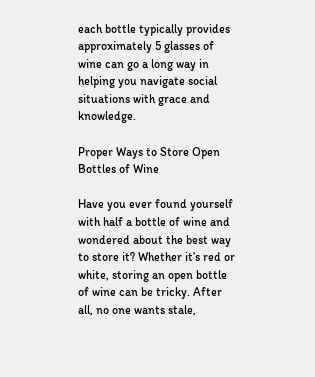each bottle typically provides approximately 5 glasses of wine can go a long way in helping you navigate social situations with grace and knowledge.

Proper Ways to Store Open Bottles of Wine

Have you ever found yourself with half a bottle of wine and wondered about the best way to store it? Whether it’s red or white, storing an open bottle of wine can be tricky. After all, no one wants stale,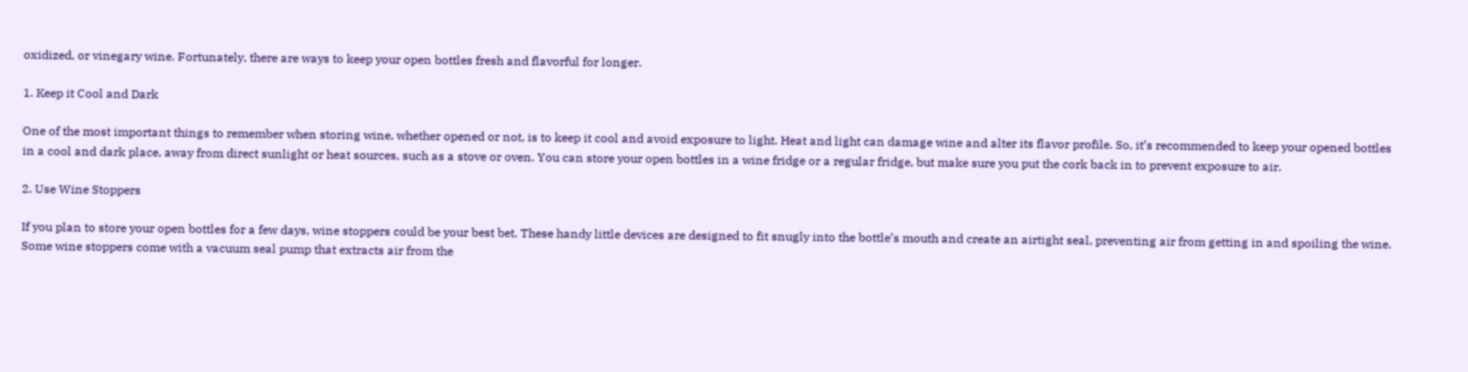oxidized, or vinegary wine. Fortunately, there are ways to keep your open bottles fresh and flavorful for longer.

1. Keep it Cool and Dark

One of the most important things to remember when storing wine, whether opened or not, is to keep it cool and avoid exposure to light. Heat and light can damage wine and alter its flavor profile. So, it’s recommended to keep your opened bottles in a cool and dark place, away from direct sunlight or heat sources, such as a stove or oven. You can store your open bottles in a wine fridge or a regular fridge, but make sure you put the cork back in to prevent exposure to air.

2. Use Wine Stoppers

If you plan to store your open bottles for a few days, wine stoppers could be your best bet. These handy little devices are designed to fit snugly into the bottle’s mouth and create an airtight seal, preventing air from getting in and spoiling the wine. Some wine stoppers come with a vacuum seal pump that extracts air from the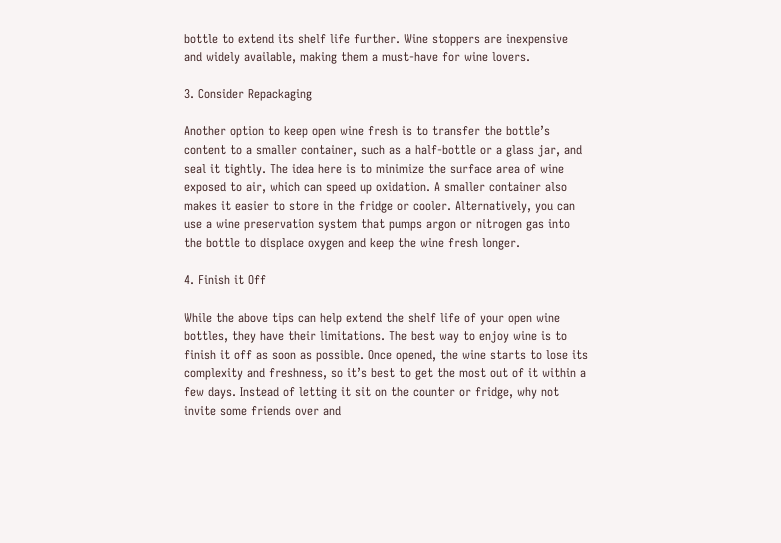bottle to extend its shelf life further. Wine stoppers are inexpensive and widely available, making them a must-have for wine lovers.

3. Consider Repackaging

Another option to keep open wine fresh is to transfer the bottle’s content to a smaller container, such as a half-bottle or a glass jar, and seal it tightly. The idea here is to minimize the surface area of wine exposed to air, which can speed up oxidation. A smaller container also makes it easier to store in the fridge or cooler. Alternatively, you can use a wine preservation system that pumps argon or nitrogen gas into the bottle to displace oxygen and keep the wine fresh longer.

4. Finish it Off

While the above tips can help extend the shelf life of your open wine bottles, they have their limitations. The best way to enjoy wine is to finish it off as soon as possible. Once opened, the wine starts to lose its complexity and freshness, so it’s best to get the most out of it within a few days. Instead of letting it sit on the counter or fridge, why not invite some friends over and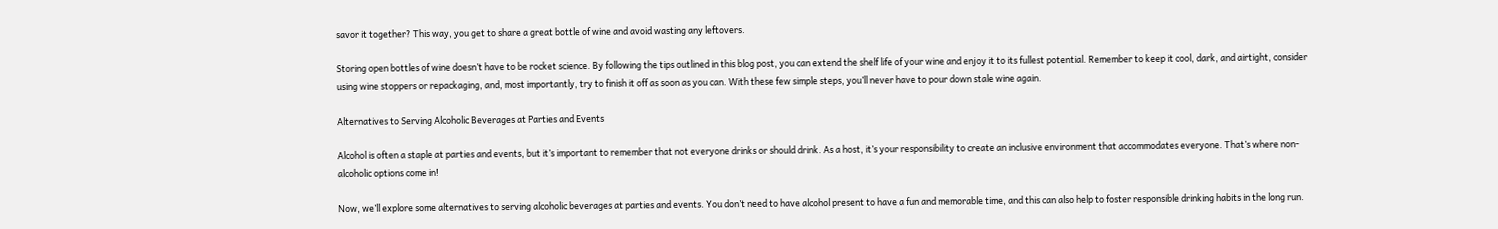savor it together? This way, you get to share a great bottle of wine and avoid wasting any leftovers.

Storing open bottles of wine doesn’t have to be rocket science. By following the tips outlined in this blog post, you can extend the shelf life of your wine and enjoy it to its fullest potential. Remember to keep it cool, dark, and airtight, consider using wine stoppers or repackaging, and, most importantly, try to finish it off as soon as you can. With these few simple steps, you’ll never have to pour down stale wine again.

Alternatives to Serving Alcoholic Beverages at Parties and Events

Alcohol is often a staple at parties and events, but it’s important to remember that not everyone drinks or should drink. As a host, it’s your responsibility to create an inclusive environment that accommodates everyone. That’s where non-alcoholic options come in!

Now, we’ll explore some alternatives to serving alcoholic beverages at parties and events. You don’t need to have alcohol present to have a fun and memorable time, and this can also help to foster responsible drinking habits in the long run.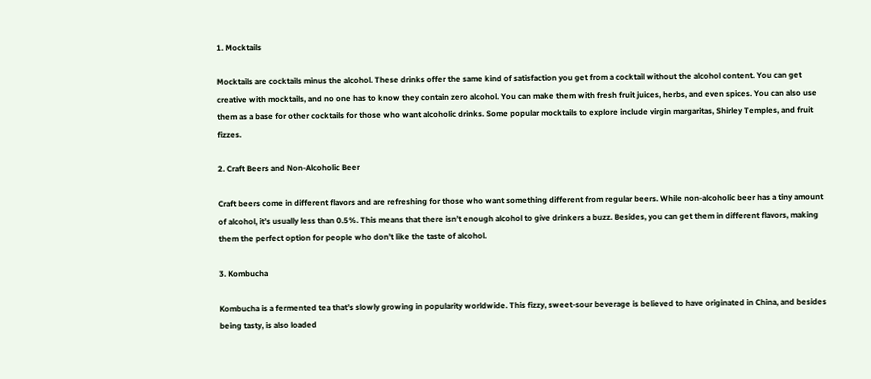1. Mocktails

Mocktails are cocktails minus the alcohol. These drinks offer the same kind of satisfaction you get from a cocktail without the alcohol content. You can get creative with mocktails, and no one has to know they contain zero alcohol. You can make them with fresh fruit juices, herbs, and even spices. You can also use them as a base for other cocktails for those who want alcoholic drinks. Some popular mocktails to explore include virgin margaritas, Shirley Temples, and fruit fizzes.

2. Craft Beers and Non-Alcoholic Beer

Craft beers come in different flavors and are refreshing for those who want something different from regular beers. While non-alcoholic beer has a tiny amount of alcohol, it’s usually less than 0.5%. This means that there isn’t enough alcohol to give drinkers a buzz. Besides, you can get them in different flavors, making them the perfect option for people who don’t like the taste of alcohol.

3. Kombucha

Kombucha is a fermented tea that’s slowly growing in popularity worldwide. This fizzy, sweet-sour beverage is believed to have originated in China, and besides being tasty, is also loaded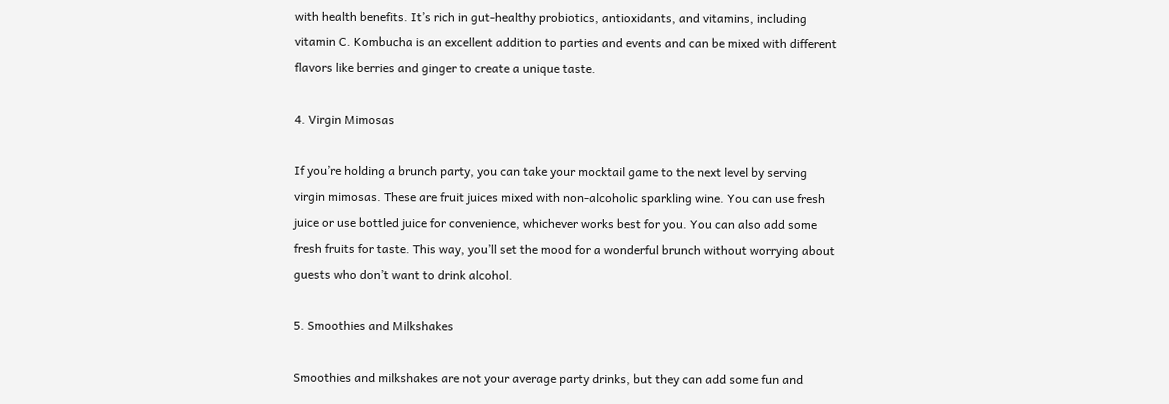with health benefits. It’s rich in gut-healthy probiotics, antioxidants, and vitamins, including vitamin C. Kombucha is an excellent addition to parties and events and can be mixed with different flavors like berries and ginger to create a unique taste.

4. Virgin Mimosas

If you’re holding a brunch party, you can take your mocktail game to the next level by serving virgin mimosas. These are fruit juices mixed with non-alcoholic sparkling wine. You can use fresh juice or use bottled juice for convenience, whichever works best for you. You can also add some fresh fruits for taste. This way, you’ll set the mood for a wonderful brunch without worrying about guests who don’t want to drink alcohol.

5. Smoothies and Milkshakes

Smoothies and milkshakes are not your average party drinks, but they can add some fun and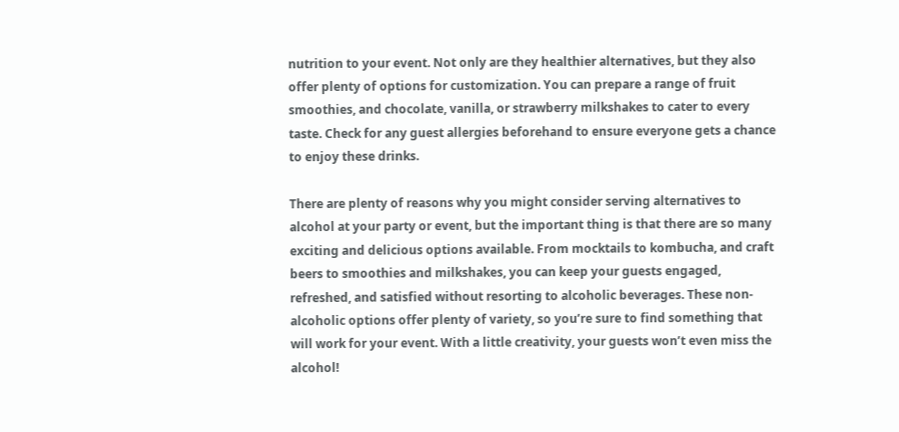nutrition to your event. Not only are they healthier alternatives, but they also offer plenty of options for customization. You can prepare a range of fruit smoothies, and chocolate, vanilla, or strawberry milkshakes to cater to every taste. Check for any guest allergies beforehand to ensure everyone gets a chance to enjoy these drinks.

There are plenty of reasons why you might consider serving alternatives to alcohol at your party or event, but the important thing is that there are so many exciting and delicious options available. From mocktails to kombucha, and craft beers to smoothies and milkshakes, you can keep your guests engaged, refreshed, and satisfied without resorting to alcoholic beverages. These non-alcoholic options offer plenty of variety, so you’re sure to find something that will work for your event. With a little creativity, your guests won’t even miss the alcohol!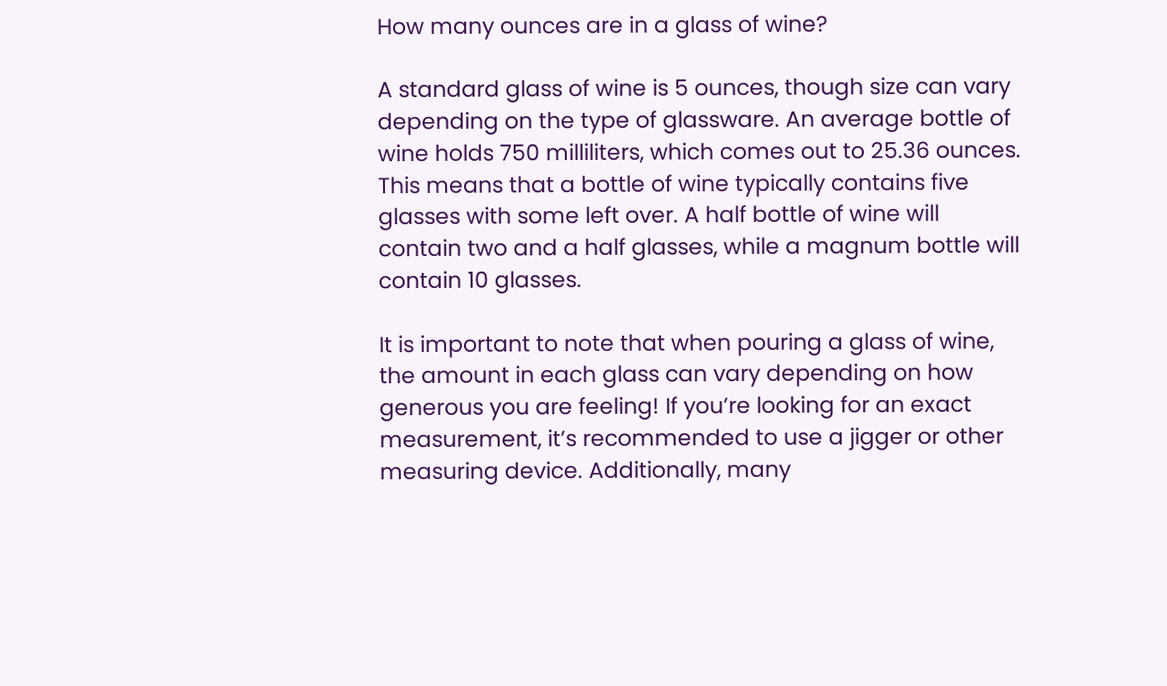How many ounces are in a glass of wine?

A standard glass of wine is 5 ounces, though size can vary depending on the type of glassware. An average bottle of wine holds 750 milliliters, which comes out to 25.36 ounces. This means that a bottle of wine typically contains five glasses with some left over. A half bottle of wine will contain two and a half glasses, while a magnum bottle will contain 10 glasses.

It is important to note that when pouring a glass of wine, the amount in each glass can vary depending on how generous you are feeling! If you’re looking for an exact measurement, it’s recommended to use a jigger or other measuring device. Additionally, many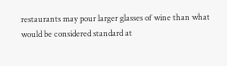restaurants may pour larger glasses of wine than what would be considered standard at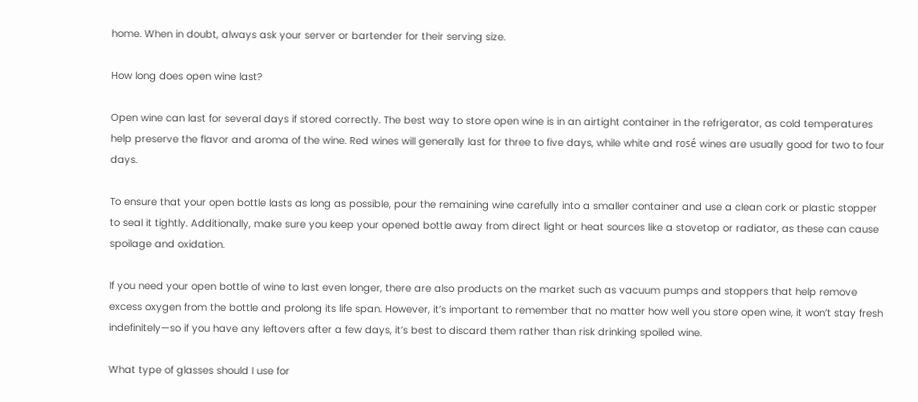home. When in doubt, always ask your server or bartender for their serving size.

How long does open wine last?

Open wine can last for several days if stored correctly. The best way to store open wine is in an airtight container in the refrigerator, as cold temperatures help preserve the flavor and aroma of the wine. Red wines will generally last for three to five days, while white and rosé wines are usually good for two to four days.

To ensure that your open bottle lasts as long as possible, pour the remaining wine carefully into a smaller container and use a clean cork or plastic stopper to seal it tightly. Additionally, make sure you keep your opened bottle away from direct light or heat sources like a stovetop or radiator, as these can cause spoilage and oxidation.

If you need your open bottle of wine to last even longer, there are also products on the market such as vacuum pumps and stoppers that help remove excess oxygen from the bottle and prolong its life span. However, it’s important to remember that no matter how well you store open wine, it won’t stay fresh indefinitely—so if you have any leftovers after a few days, it’s best to discard them rather than risk drinking spoiled wine.

What type of glasses should I use for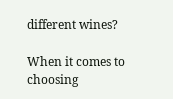different wines?

When it comes to choosing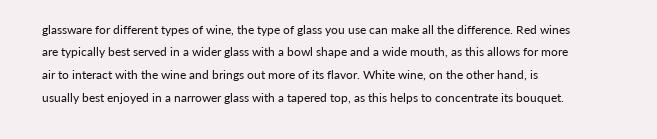glassware for different types of wine, the type of glass you use can make all the difference. Red wines are typically best served in a wider glass with a bowl shape and a wide mouth, as this allows for more air to interact with the wine and brings out more of its flavor. White wine, on the other hand, is usually best enjoyed in a narrower glass with a tapered top, as this helps to concentrate its bouquet.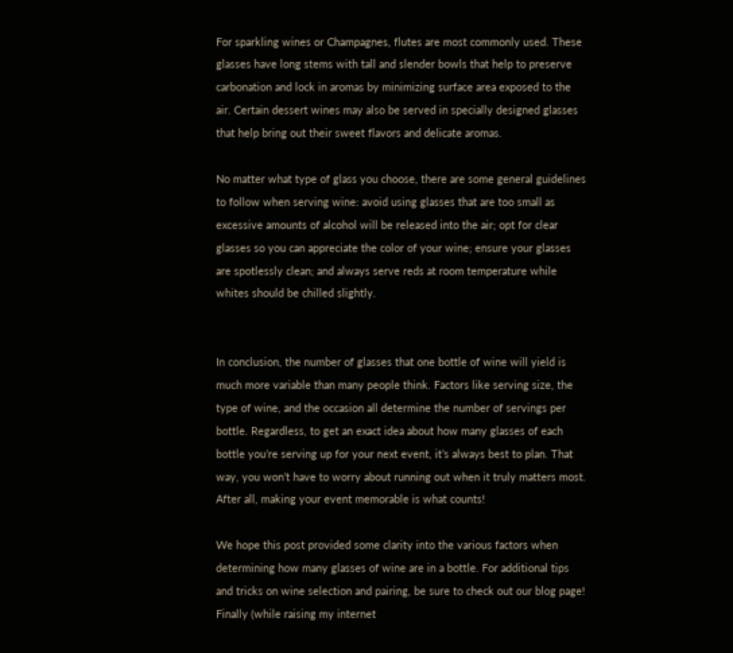For sparkling wines or Champagnes, flutes are most commonly used. These glasses have long stems with tall and slender bowls that help to preserve carbonation and lock in aromas by minimizing surface area exposed to the air. Certain dessert wines may also be served in specially designed glasses that help bring out their sweet flavors and delicate aromas.

No matter what type of glass you choose, there are some general guidelines to follow when serving wine: avoid using glasses that are too small as excessive amounts of alcohol will be released into the air; opt for clear glasses so you can appreciate the color of your wine; ensure your glasses are spotlessly clean; and always serve reds at room temperature while whites should be chilled slightly.


In conclusion, the number of glasses that one bottle of wine will yield is much more variable than many people think. Factors like serving size, the type of wine, and the occasion all determine the number of servings per bottle. Regardless, to get an exact idea about how many glasses of each bottle you’re serving up for your next event, it’s always best to plan. That way, you won’t have to worry about running out when it truly matters most. After all, making your event memorable is what counts!

We hope this post provided some clarity into the various factors when determining how many glasses of wine are in a bottle. For additional tips and tricks on wine selection and pairing, be sure to check out our blog page! Finally (while raising my internet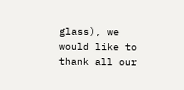glass), we would like to thank all our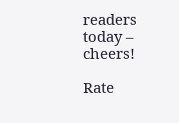readers today – cheers!

Rate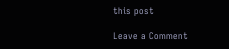this post

Leave a Comment